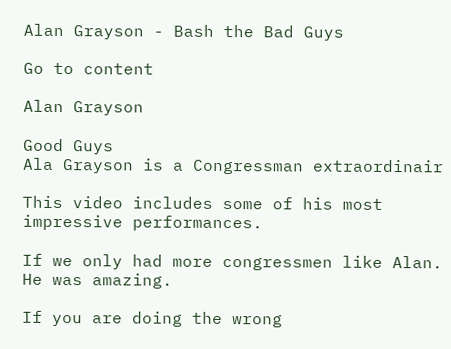Alan Grayson - Bash the Bad Guys

Go to content

Alan Grayson

Good Guys
Ala Grayson is a Congressman extraordinair

This video includes some of his most impressive performances.

If we only had more congressmen like Alan. He was amazing.

If you are doing the wrong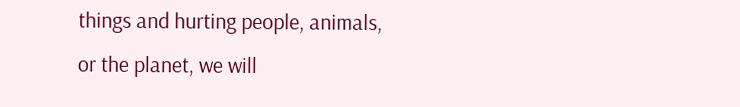things and hurting people, animals,
or the planet, we will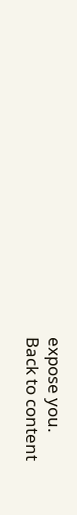expose you.
Back to content